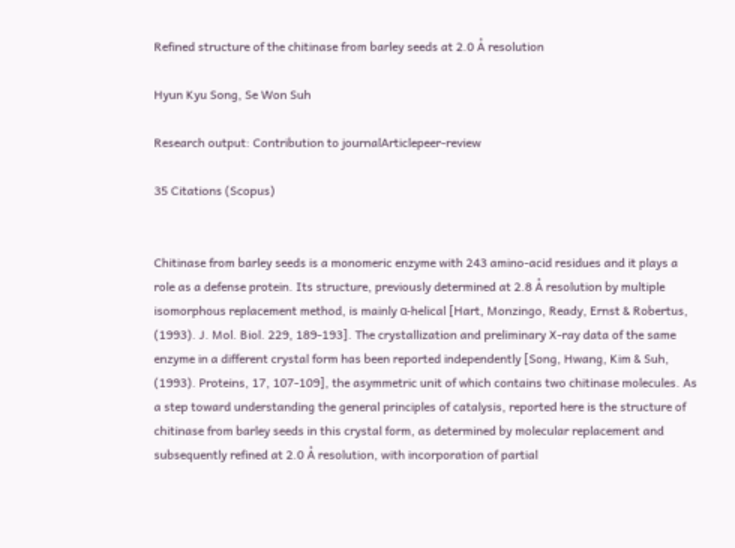Refined structure of the chitinase from barley seeds at 2.0 Å resolution

Hyun Kyu Song, Se Won Suh

Research output: Contribution to journalArticlepeer-review

35 Citations (Scopus)


Chitinase from barley seeds is a monomeric enzyme with 243 amino-acid residues and it plays a role as a defense protein. Its structure, previously determined at 2.8 Å resolution by multiple isomorphous replacement method, is mainly α-helical [Hart, Monzingo, Ready, Ernst & Robertus, (1993). J. Mol. Biol. 229, 189-193]. The crystallization and preliminary X-ray data of the same enzyme in a different crystal form has been reported independently [Song, Hwang, Kim & Suh, (1993). Proteins, 17, 107-109], the asymmetric unit of which contains two chitinase molecules. As a step toward understanding the general principles of catalysis, reported here is the structure of chitinase from barley seeds in this crystal form, as determined by molecular replacement and subsequently refined at 2.0 Å resolution, with incorporation of partial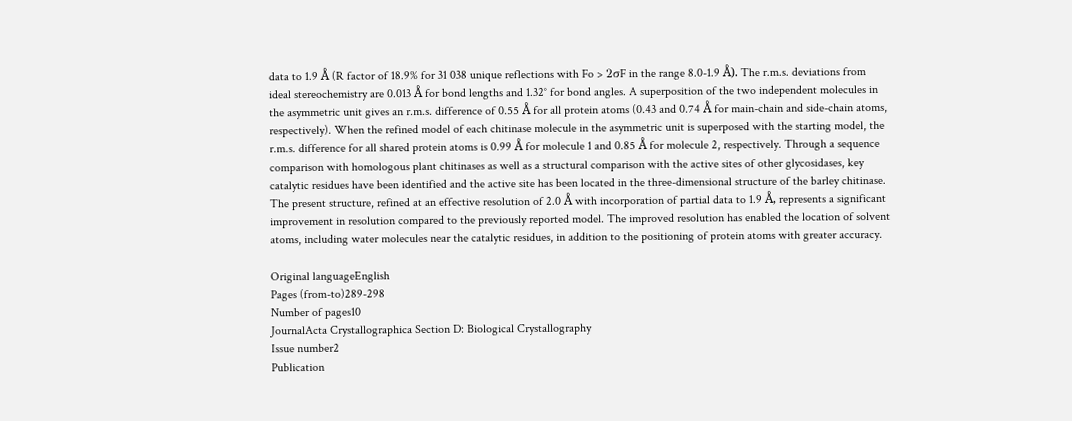data to 1.9 Å (R factor of 18.9% for 31 038 unique reflections with Fo > 2σF in the range 8.0-1.9 Å). The r.m.s. deviations from ideal stereochemistry are 0.013 Å for bond lengths and 1.32° for bond angles. A superposition of the two independent molecules in the asymmetric unit gives an r.m.s. difference of 0.55 Å for all protein atoms (0.43 and 0.74 Å for main-chain and side-chain atoms, respectively). When the refined model of each chitinase molecule in the asymmetric unit is superposed with the starting model, the r.m.s. difference for all shared protein atoms is 0.99 Å for molecule 1 and 0.85 Å for molecule 2, respectively. Through a sequence comparison with homologous plant chitinases as well as a structural comparison with the active sites of other glycosidases, key catalytic residues have been identified and the active site has been located in the three-dimensional structure of the barley chitinase. The present structure, refined at an effective resolution of 2.0 Å with incorporation of partial data to 1.9 Å, represents a significant improvement in resolution compared to the previously reported model. The improved resolution has enabled the location of solvent atoms, including water molecules near the catalytic residues, in addition to the positioning of protein atoms with greater accuracy.

Original languageEnglish
Pages (from-to)289-298
Number of pages10
JournalActa Crystallographica Section D: Biological Crystallography
Issue number2
Publication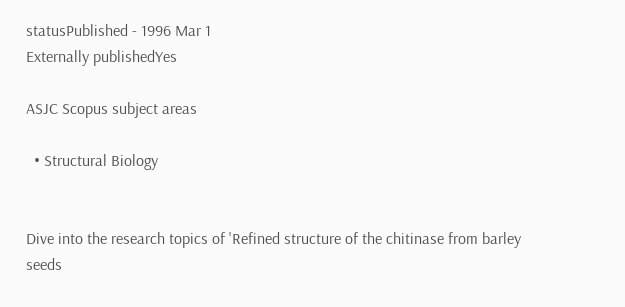statusPublished - 1996 Mar 1
Externally publishedYes

ASJC Scopus subject areas

  • Structural Biology


Dive into the research topics of 'Refined structure of the chitinase from barley seeds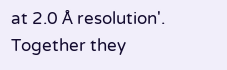at 2.0 Å resolution'. Together they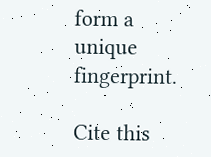form a unique fingerprint.

Cite this